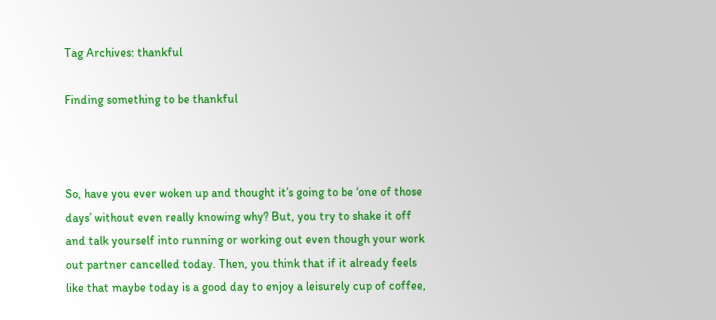Tag Archives: thankful

Finding something to be thankful



So, have you ever woken up and thought it’s going to be ‘one of those days’ without even really knowing why? But, you try to shake it off and talk yourself into running or working out even though your work out partner cancelled today. Then, you think that if it already feels like that maybe today is a good day to enjoy a leisurely cup of coffee,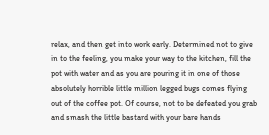relax, and then get into work early. Determined not to give in to the feeling, you make your way to the kitchen, fill the pot with water and as you are pouring it in one of those absolutely horrible little million legged bugs comes flying out of the coffee pot. Of course, not to be defeated you grab and smash the little bastard with your bare hands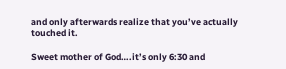and only afterwards realize that you’ve actually touched it.

Sweet mother of God….it’s only 6:30 and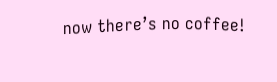now there’s no coffee!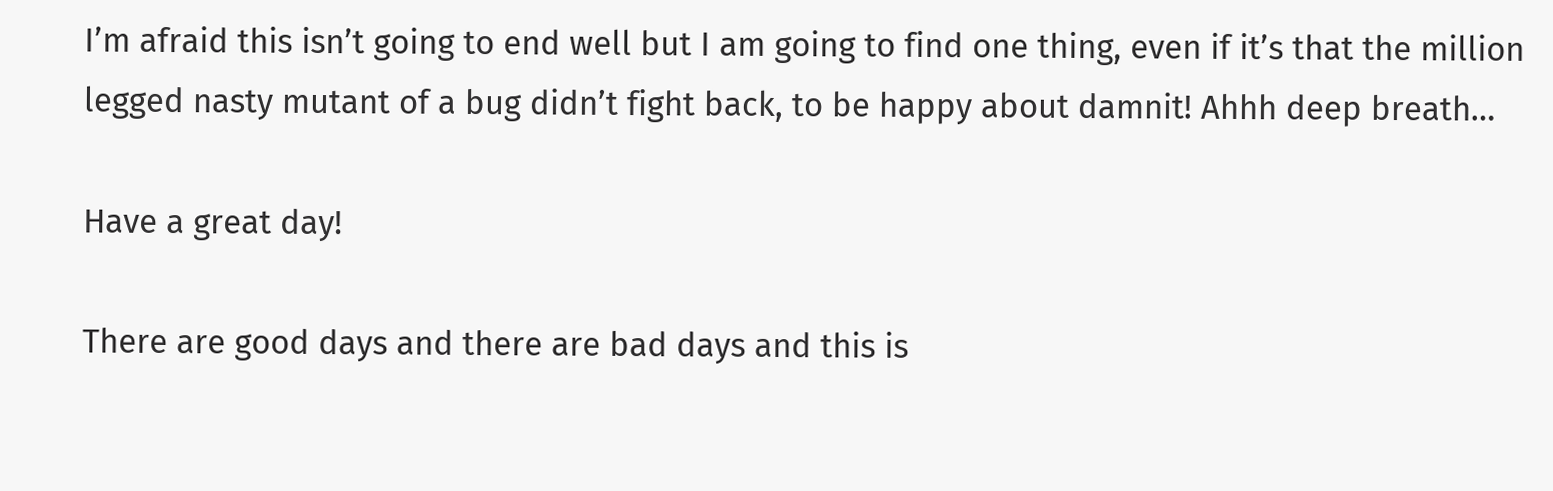I’m afraid this isn’t going to end well but I am going to find one thing, even if it’s that the million legged nasty mutant of a bug didn’t fight back, to be happy about damnit! Ahhh deep breath…

Have a great day!

There are good days and there are bad days and this is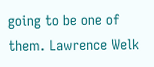going to be one of them. Lawrence Welk